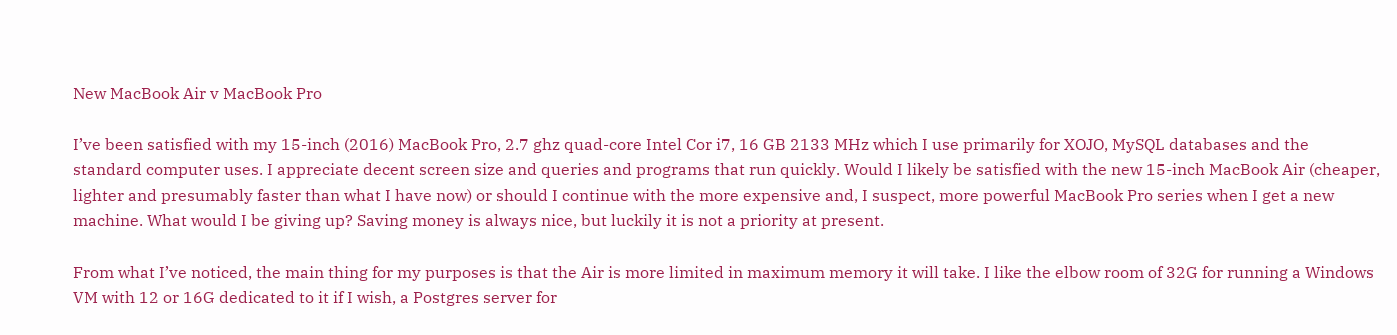New MacBook Air v MacBook Pro

I’ve been satisfied with my 15-inch (2016) MacBook Pro, 2.7 ghz quad-core Intel Cor i7, 16 GB 2133 MHz which I use primarily for XOJO, MySQL databases and the standard computer uses. I appreciate decent screen size and queries and programs that run quickly. Would I likely be satisfied with the new 15-inch MacBook Air (cheaper, lighter and presumably faster than what I have now) or should I continue with the more expensive and, I suspect, more powerful MacBook Pro series when I get a new machine. What would I be giving up? Saving money is always nice, but luckily it is not a priority at present.

From what I’ve noticed, the main thing for my purposes is that the Air is more limited in maximum memory it will take. I like the elbow room of 32G for running a Windows VM with 12 or 16G dedicated to it if I wish, a Postgres server for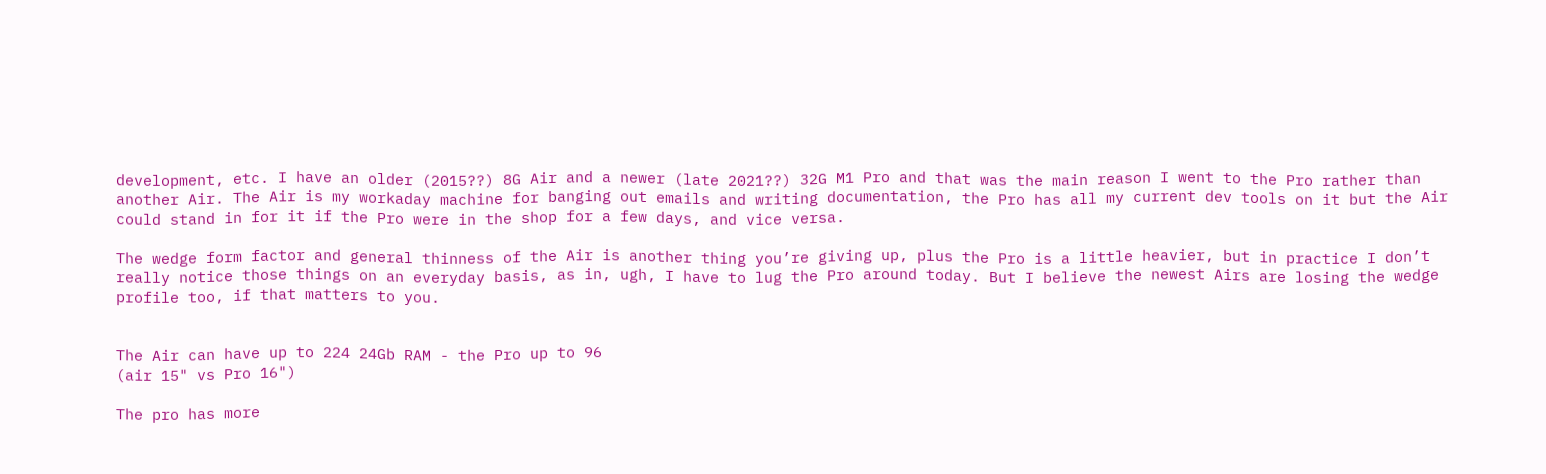development, etc. I have an older (2015??) 8G Air and a newer (late 2021??) 32G M1 Pro and that was the main reason I went to the Pro rather than another Air. The Air is my workaday machine for banging out emails and writing documentation, the Pro has all my current dev tools on it but the Air could stand in for it if the Pro were in the shop for a few days, and vice versa.

The wedge form factor and general thinness of the Air is another thing you’re giving up, plus the Pro is a little heavier, but in practice I don’t really notice those things on an everyday basis, as in, ugh, I have to lug the Pro around today. But I believe the newest Airs are losing the wedge profile too, if that matters to you.


The Air can have up to 224 24Gb RAM - the Pro up to 96
(air 15" vs Pro 16")

The pro has more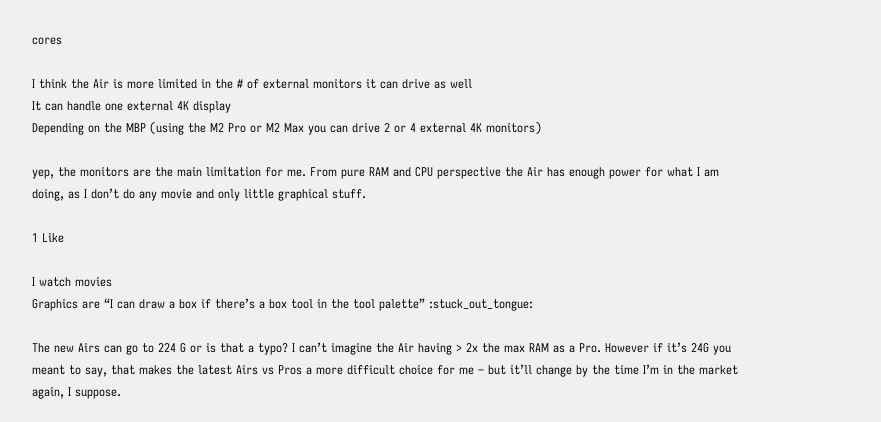cores

I think the Air is more limited in the # of external monitors it can drive as well
It can handle one external 4K display
Depending on the MBP (using the M2 Pro or M2 Max you can drive 2 or 4 external 4K monitors)

yep, the monitors are the main limitation for me. From pure RAM and CPU perspective the Air has enough power for what I am doing, as I don’t do any movie and only little graphical stuff.

1 Like

I watch movies
Graphics are “I can draw a box if there’s a box tool in the tool palette” :stuck_out_tongue:

The new Airs can go to 224 G or is that a typo? I can’t imagine the Air having > 2x the max RAM as a Pro. However if it’s 24G you meant to say, that makes the latest Airs vs Pros a more difficult choice for me – but it’ll change by the time I’m in the market again, I suppose.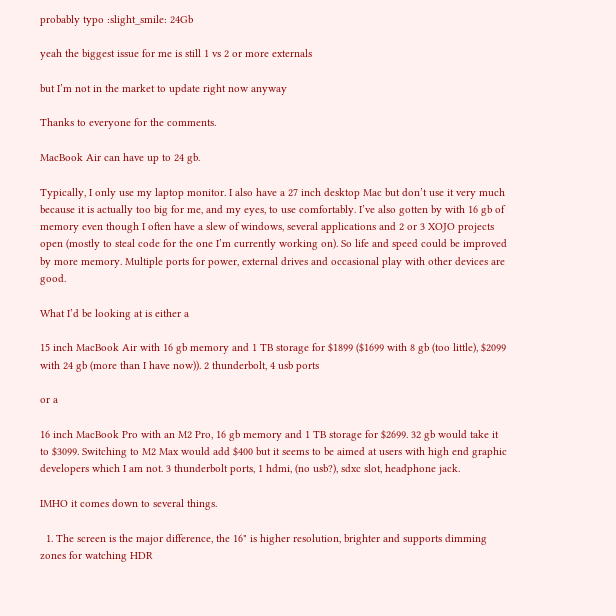probably typo :slight_smile: 24Gb

yeah the biggest issue for me is still 1 vs 2 or more externals

but I’m not in the market to update right now anyway

Thanks to everyone for the comments.

MacBook Air can have up to 24 gb.

Typically, I only use my laptop monitor. I also have a 27 inch desktop Mac but don’t use it very much because it is actually too big for me, and my eyes, to use comfortably. I’ve also gotten by with 16 gb of memory even though I often have a slew of windows, several applications and 2 or 3 XOJO projects open (mostly to steal code for the one I’m currently working on). So life and speed could be improved by more memory. Multiple ports for power, external drives and occasional play with other devices are good.

What I’d be looking at is either a

15 inch MacBook Air with 16 gb memory and 1 TB storage for $1899 ($1699 with 8 gb (too little), $2099 with 24 gb (more than I have now)). 2 thunderbolt, 4 usb ports

or a

16 inch MacBook Pro with an M2 Pro, 16 gb memory and 1 TB storage for $2699. 32 gb would take it to $3099. Switching to M2 Max would add $400 but it seems to be aimed at users with high end graphic developers which I am not. 3 thunderbolt ports, 1 hdmi, (no usb?), sdxc slot, headphone jack.

IMHO it comes down to several things.

  1. The screen is the major difference, the 16" is higher resolution, brighter and supports dimming zones for watching HDR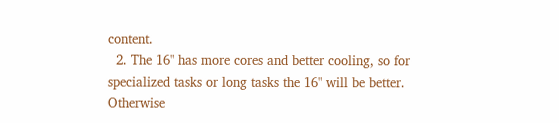content.
  2. The 16" has more cores and better cooling, so for specialized tasks or long tasks the 16" will be better. Otherwise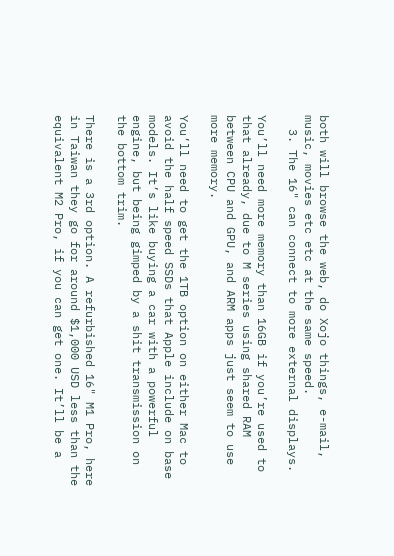both will browse the web, do Xojo things, e-mail, music, movies etc etc at the same speed.
  3. The 16" can connect to more external displays.

You’ll need more memory than 16GB if you’re used to that already, due to M series using shared RAM between CPU and GPU, and ARM apps just seem to use more memory.

You’ll need to get the 1TB option on either Mac to avoid the half speed SSDs that Apple include on base models. It’s like buying a car with a powerful engine, but being gimped by a shit transmission on the bottom trim.

There is a 3rd option. A refurbished 16" M1 Pro, here in Taiwan they go for around $1,000 USD less than the equivalent M2 Pro, if you can get one. It’ll be a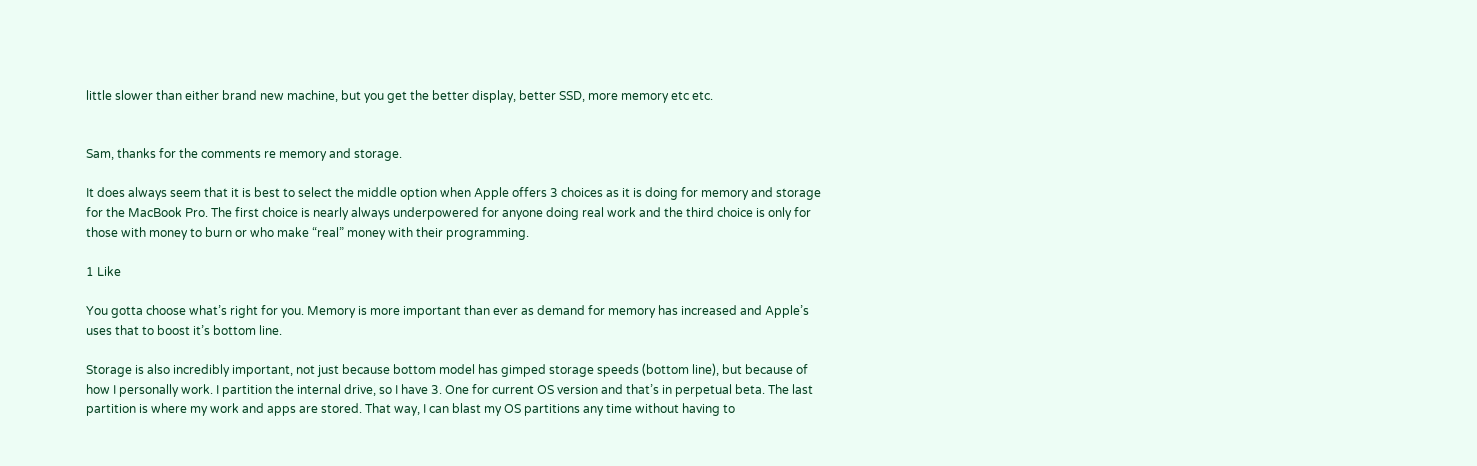little slower than either brand new machine, but you get the better display, better SSD, more memory etc etc.


Sam, thanks for the comments re memory and storage.

It does always seem that it is best to select the middle option when Apple offers 3 choices as it is doing for memory and storage for the MacBook Pro. The first choice is nearly always underpowered for anyone doing real work and the third choice is only for those with money to burn or who make “real” money with their programming.

1 Like

You gotta choose what’s right for you. Memory is more important than ever as demand for memory has increased and Apple’s uses that to boost it’s bottom line.

Storage is also incredibly important, not just because bottom model has gimped storage speeds (bottom line), but because of how I personally work. I partition the internal drive, so I have 3. One for current OS version and that’s in perpetual beta. The last partition is where my work and apps are stored. That way, I can blast my OS partitions any time without having to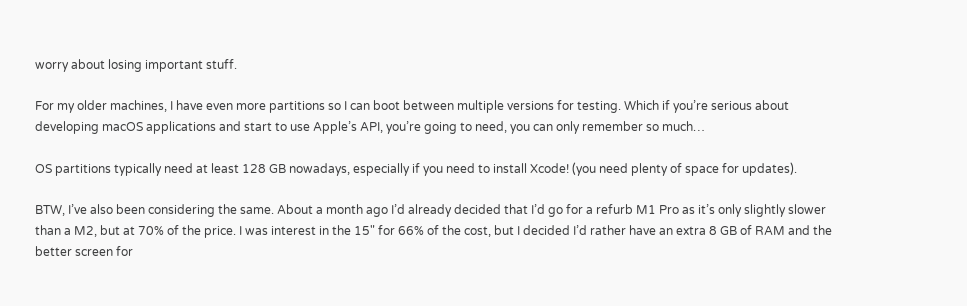worry about losing important stuff.

For my older machines, I have even more partitions so I can boot between multiple versions for testing. Which if you’re serious about developing macOS applications and start to use Apple’s API, you’re going to need, you can only remember so much…

OS partitions typically need at least 128 GB nowadays, especially if you need to install Xcode! (you need plenty of space for updates).

BTW, I’ve also been considering the same. About a month ago I’d already decided that I’d go for a refurb M1 Pro as it’s only slightly slower than a M2, but at 70% of the price. I was interest in the 15" for 66% of the cost, but I decided I’d rather have an extra 8 GB of RAM and the better screen for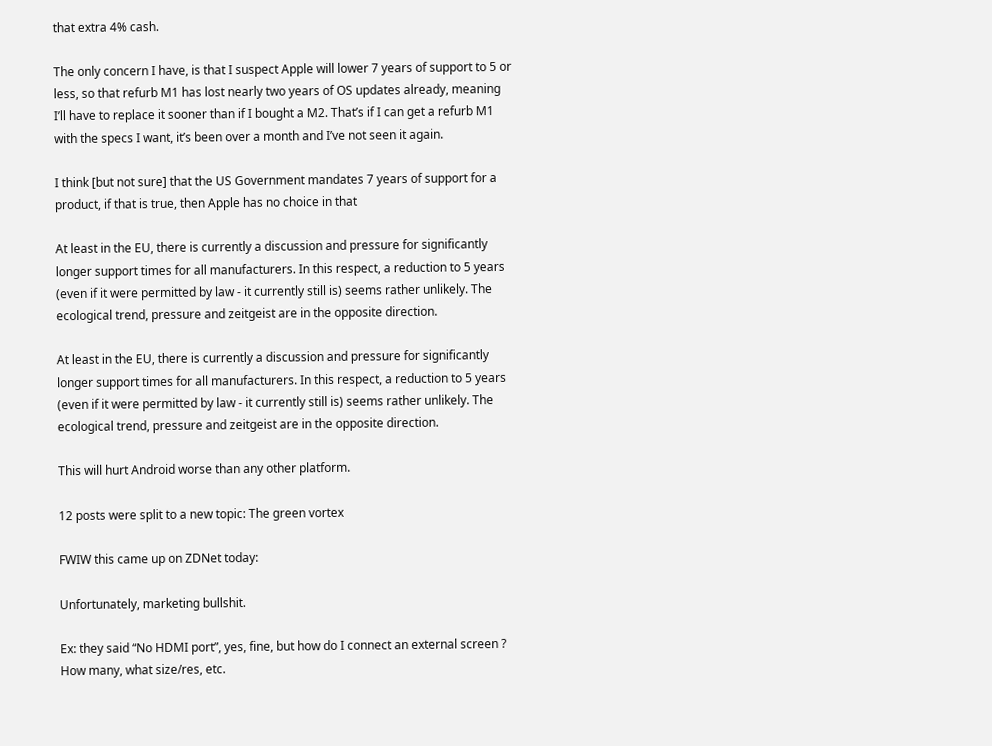that extra 4% cash.

The only concern I have, is that I suspect Apple will lower 7 years of support to 5 or less, so that refurb M1 has lost nearly two years of OS updates already, meaning I’ll have to replace it sooner than if I bought a M2. That’s if I can get a refurb M1 with the specs I want, it’s been over a month and I’ve not seen it again.

I think [but not sure] that the US Government mandates 7 years of support for a product, if that is true, then Apple has no choice in that

At least in the EU, there is currently a discussion and pressure for significantly longer support times for all manufacturers. In this respect, a reduction to 5 years (even if it were permitted by law - it currently still is) seems rather unlikely. The ecological trend, pressure and zeitgeist are in the opposite direction.

At least in the EU, there is currently a discussion and pressure for significantly longer support times for all manufacturers. In this respect, a reduction to 5 years (even if it were permitted by law - it currently still is) seems rather unlikely. The ecological trend, pressure and zeitgeist are in the opposite direction.

This will hurt Android worse than any other platform.

12 posts were split to a new topic: The green vortex

FWIW this came up on ZDNet today:

Unfortunately, marketing bullshit.

Ex: they said “No HDMI port”, yes, fine, but how do I connect an external screen ? How many, what size/res, etc.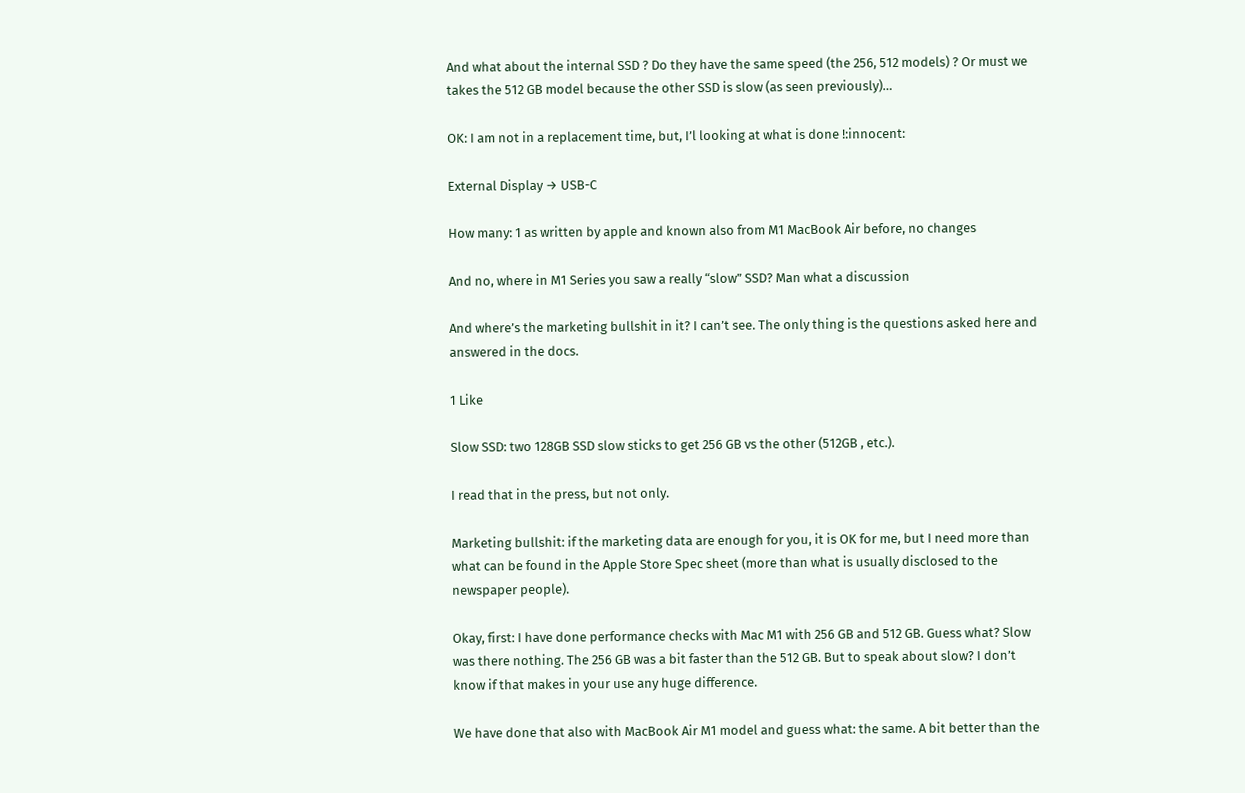And what about the internal SSD ? Do they have the same speed (the 256, 512 models) ? Or must we takes the 512 GB model because the other SSD is slow (as seen previously)…

OK: I am not in a replacement time, but, I’l looking at what is done !:innocent:

External Display → USB-C

How many: 1 as written by apple and known also from M1 MacBook Air before, no changes

And no, where in M1 Series you saw a really “slow” SSD? Man what a discussion

And where’s the marketing bullshit in it? I can’t see. The only thing is the questions asked here and answered in the docs.

1 Like

Slow SSD: two 128GB SSD slow sticks to get 256 GB vs the other (512GB , etc.).

I read that in the press, but not only.

Marketing bullshit: if the marketing data are enough for you, it is OK for me, but I need more than what can be found in the Apple Store Spec sheet (more than what is usually disclosed to the newspaper people).

Okay, first: I have done performance checks with Mac M1 with 256 GB and 512 GB. Guess what? Slow was there nothing. The 256 GB was a bit faster than the 512 GB. But to speak about slow? I don’t know if that makes in your use any huge difference.

We have done that also with MacBook Air M1 model and guess what: the same. A bit better than the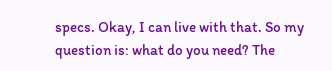specs. Okay, I can live with that. So my question is: what do you need? The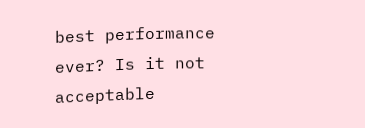best performance ever? Is it not acceptable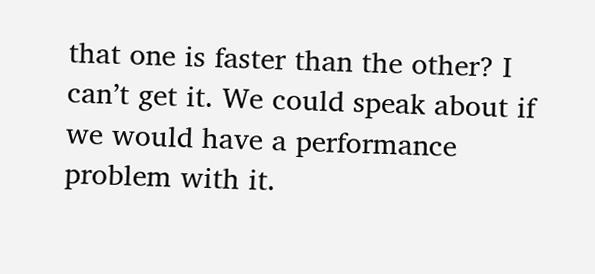that one is faster than the other? I can’t get it. We could speak about if we would have a performance problem with it.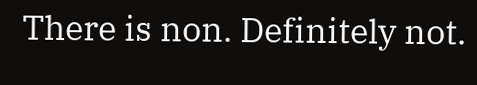There is non. Definitely not.